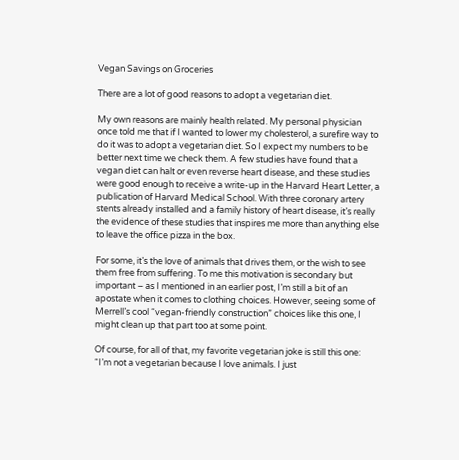Vegan Savings on Groceries

There are a lot of good reasons to adopt a vegetarian diet.

My own reasons are mainly health related. My personal physician once told me that if I wanted to lower my cholesterol, a surefire way to do it was to adopt a vegetarian diet. So I expect my numbers to be better next time we check them. A few studies have found that a vegan diet can halt or even reverse heart disease, and these studies were good enough to receive a write-up in the Harvard Heart Letter, a publication of Harvard Medical School. With three coronary artery stents already installed and a family history of heart disease, it’s really the evidence of these studies that inspires me more than anything else to leave the office pizza in the box.

For some, it’s the love of animals that drives them, or the wish to see them free from suffering. To me this motivation is secondary but important – as I mentioned in an earlier post, I’m still a bit of an apostate when it comes to clothing choices. However, seeing some of Merrell’s cool “vegan-friendly construction” choices like this one, I might clean up that part too at some point.

Of course, for all of that, my favorite vegetarian joke is still this one: “I’m not a vegetarian because I love animals. I just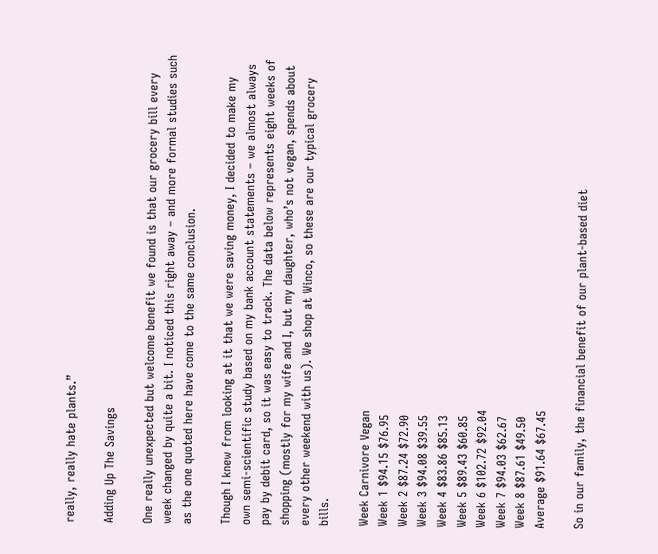really, really hate plants.”

Adding Up The Savings

One really unexpected but welcome benefit we found is that our grocery bill every week changed by quite a bit. I noticed this right away – and more formal studies such as the one quoted here have come to the same conclusion.

Though I knew from looking at it that we were saving money, I decided to make my own semi-scientific study based on my bank account statements – we almost always pay by debit card, so it was easy to track. The data below represents eight weeks of shopping (mostly for my wife and I, but my daughter, who’s not vegan, spends about every other weekend with us). We shop at Winco, so these are our typical grocery bills.

Week Carnivore Vegan
Week 1 $94.15 $76.95
Week 2 $87.24 $72.90
Week 3 $94.08 $39.55
Week 4 $83.86 $85.13
Week 5 $89.43 $60.85
Week 6 $102.72 $92.04
Week 7 $94.03 $62.67
Week 8 $87.61 $49.50
Average $91.64 $67.45

So in our family, the financial benefit of our plant-based diet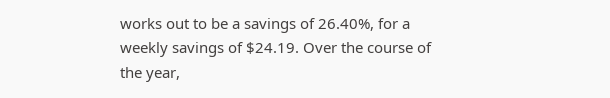works out to be a savings of 26.40%, for a weekly savings of $24.19. Over the course of the year,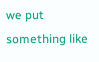we put something like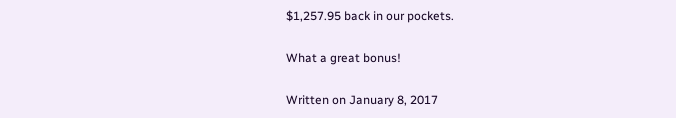$1,257.95 back in our pockets.

What a great bonus!

Written on January 8, 2017